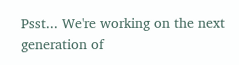Psst... We're working on the next generation of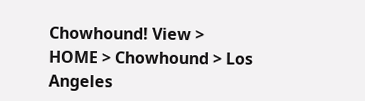Chowhound! View >
HOME > Chowhound > Los Angeles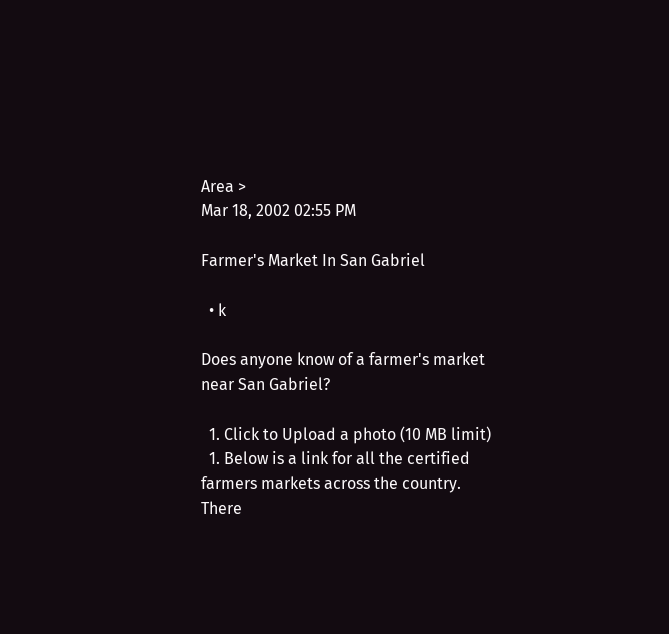Area >
Mar 18, 2002 02:55 PM

Farmer's Market In San Gabriel

  • k

Does anyone know of a farmer's market near San Gabriel?

  1. Click to Upload a photo (10 MB limit)
  1. Below is a link for all the certified farmers markets across the country. There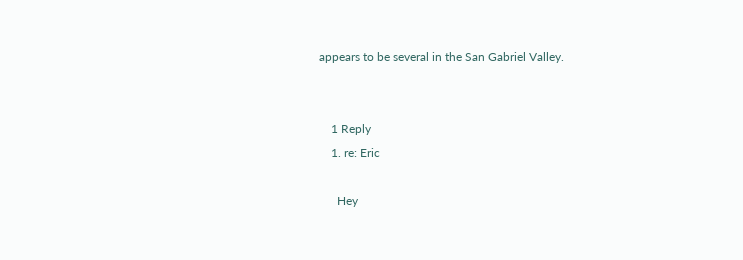appears to be several in the San Gabriel Valley.


    1 Reply
    1. re: Eric

      Hey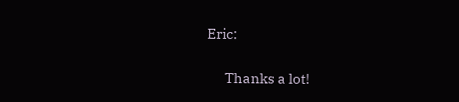Eric:

      Thanks a lot!